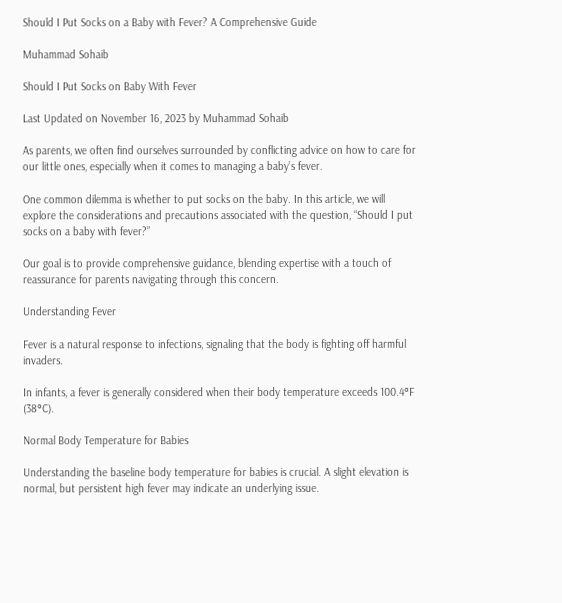Should I Put Socks on a Baby with Fever? A Comprehensive Guide

Muhammad Sohaib

Should I Put Socks on Baby With Fever

Last Updated on November 16, 2023 by Muhammad Sohaib

As parents, we often find ourselves surrounded by conflicting advice on how to care for our little ones, especially when it comes to managing a baby’s fever.

One common dilemma is whether to put socks on the baby. In this article, we will explore the considerations and precautions associated with the question, “Should I put socks on a baby with fever?”

Our goal is to provide comprehensive guidance, blending expertise with a touch of reassurance for parents navigating through this concern.

Understanding Fever

Fever is a natural response to infections, signaling that the body is fighting off harmful invaders.

In infants, a fever is generally considered when their body temperature exceeds 100.4°F (38°C).

Normal Body Temperature for Babies

Understanding the baseline body temperature for babies is crucial. A slight elevation is normal, but persistent high fever may indicate an underlying issue.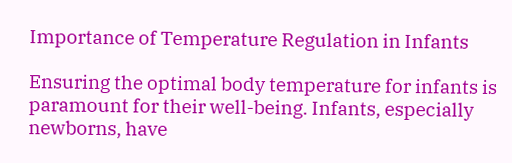Importance of Temperature Regulation in Infants

Ensuring the optimal body temperature for infants is paramount for their well-being. Infants, especially newborns, have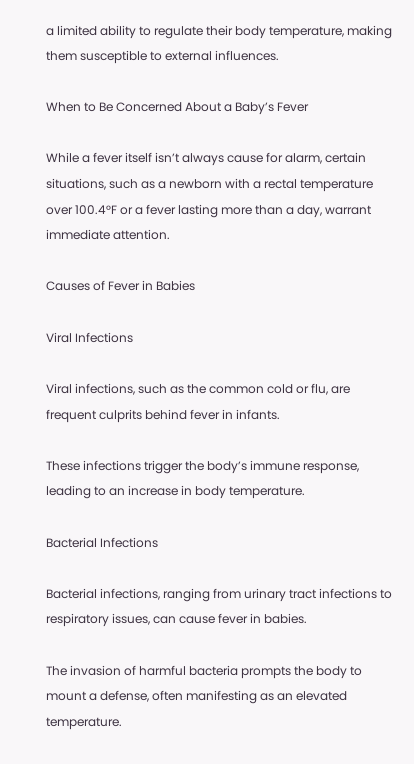a limited ability to regulate their body temperature, making them susceptible to external influences.

When to Be Concerned About a Baby’s Fever

While a fever itself isn’t always cause for alarm, certain situations, such as a newborn with a rectal temperature over 100.4°F or a fever lasting more than a day, warrant immediate attention.

Causes of Fever in Babies

Viral Infections

Viral infections, such as the common cold or flu, are frequent culprits behind fever in infants.

These infections trigger the body’s immune response, leading to an increase in body temperature.

Bacterial Infections

Bacterial infections, ranging from urinary tract infections to respiratory issues, can cause fever in babies.

The invasion of harmful bacteria prompts the body to mount a defense, often manifesting as an elevated temperature.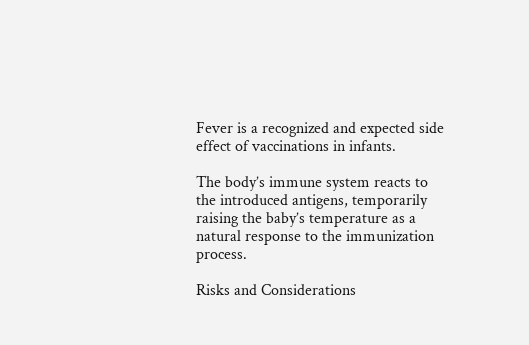Fever is a recognized and expected side effect of vaccinations in infants.

The body’s immune system reacts to the introduced antigens, temporarily raising the baby’s temperature as a natural response to the immunization process.

Risks and Considerations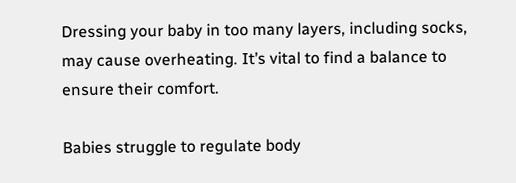Dressing your baby in too many layers, including socks, may cause overheating. It’s vital to find a balance to ensure their comfort.

Babies struggle to regulate body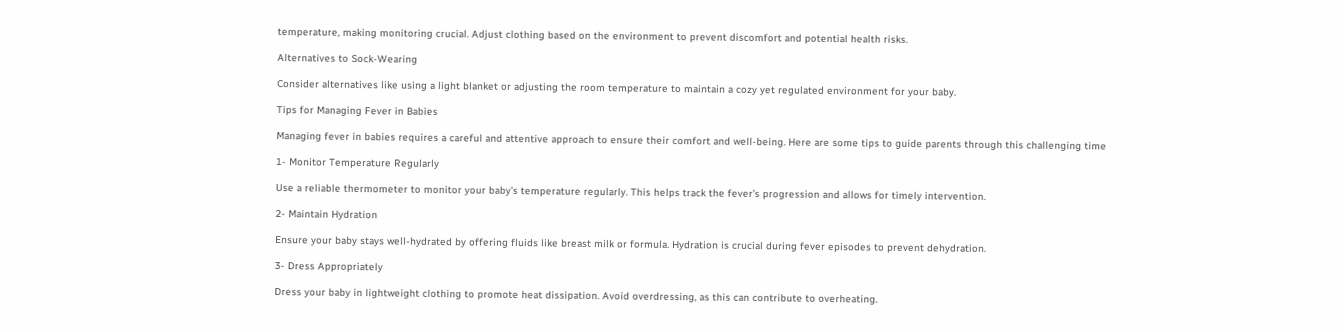temperature, making monitoring crucial. Adjust clothing based on the environment to prevent discomfort and potential health risks.

Alternatives to Sock-Wearing

Consider alternatives like using a light blanket or adjusting the room temperature to maintain a cozy yet regulated environment for your baby.

Tips for Managing Fever in Babies

Managing fever in babies requires a careful and attentive approach to ensure their comfort and well-being. Here are some tips to guide parents through this challenging time

1- Monitor Temperature Regularly

Use a reliable thermometer to monitor your baby’s temperature regularly. This helps track the fever’s progression and allows for timely intervention.

2- Maintain Hydration

Ensure your baby stays well-hydrated by offering fluids like breast milk or formula. Hydration is crucial during fever episodes to prevent dehydration.

3- Dress Appropriately

Dress your baby in lightweight clothing to promote heat dissipation. Avoid overdressing, as this can contribute to overheating.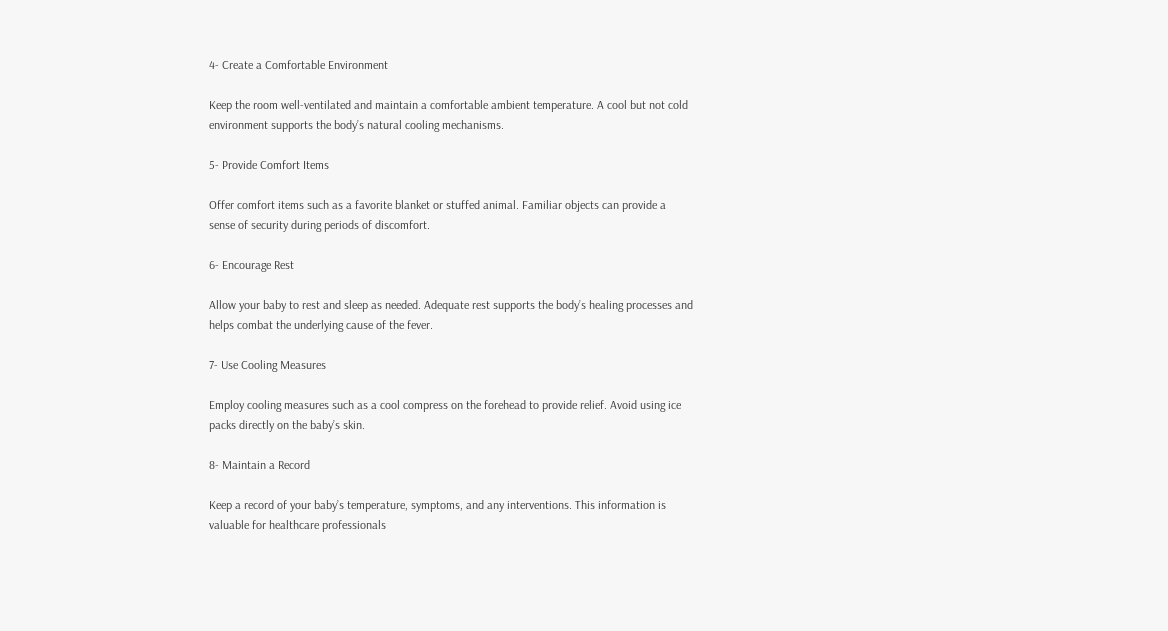4- Create a Comfortable Environment

Keep the room well-ventilated and maintain a comfortable ambient temperature. A cool but not cold environment supports the body’s natural cooling mechanisms.

5- Provide Comfort Items

Offer comfort items such as a favorite blanket or stuffed animal. Familiar objects can provide a sense of security during periods of discomfort.

6- Encourage Rest

Allow your baby to rest and sleep as needed. Adequate rest supports the body’s healing processes and helps combat the underlying cause of the fever.

7- Use Cooling Measures

Employ cooling measures such as a cool compress on the forehead to provide relief. Avoid using ice packs directly on the baby’s skin.

8- Maintain a Record

Keep a record of your baby’s temperature, symptoms, and any interventions. This information is valuable for healthcare professionals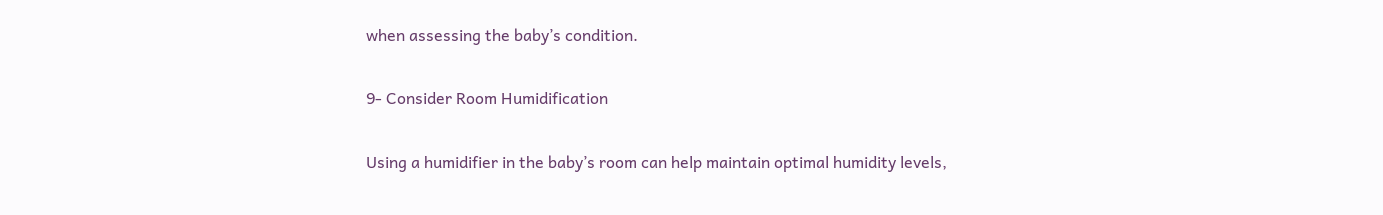when assessing the baby’s condition.

9- Consider Room Humidification

Using a humidifier in the baby’s room can help maintain optimal humidity levels,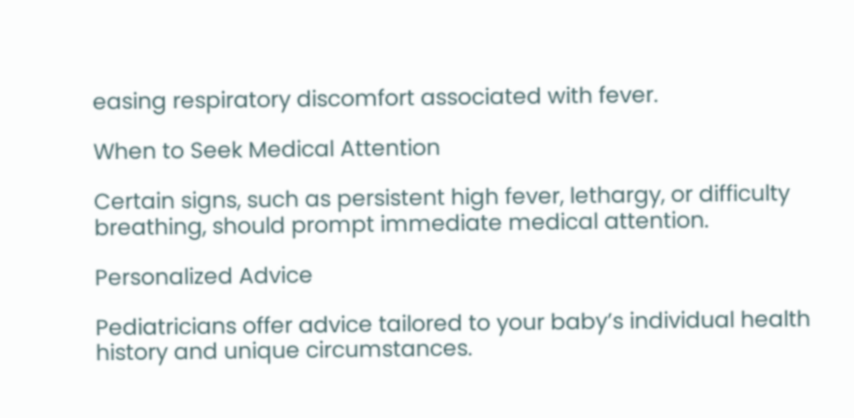easing respiratory discomfort associated with fever.

When to Seek Medical Attention

Certain signs, such as persistent high fever, lethargy, or difficulty breathing, should prompt immediate medical attention.

Personalized Advice

Pediatricians offer advice tailored to your baby’s individual health history and unique circumstances.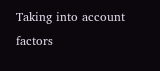Taking into account factors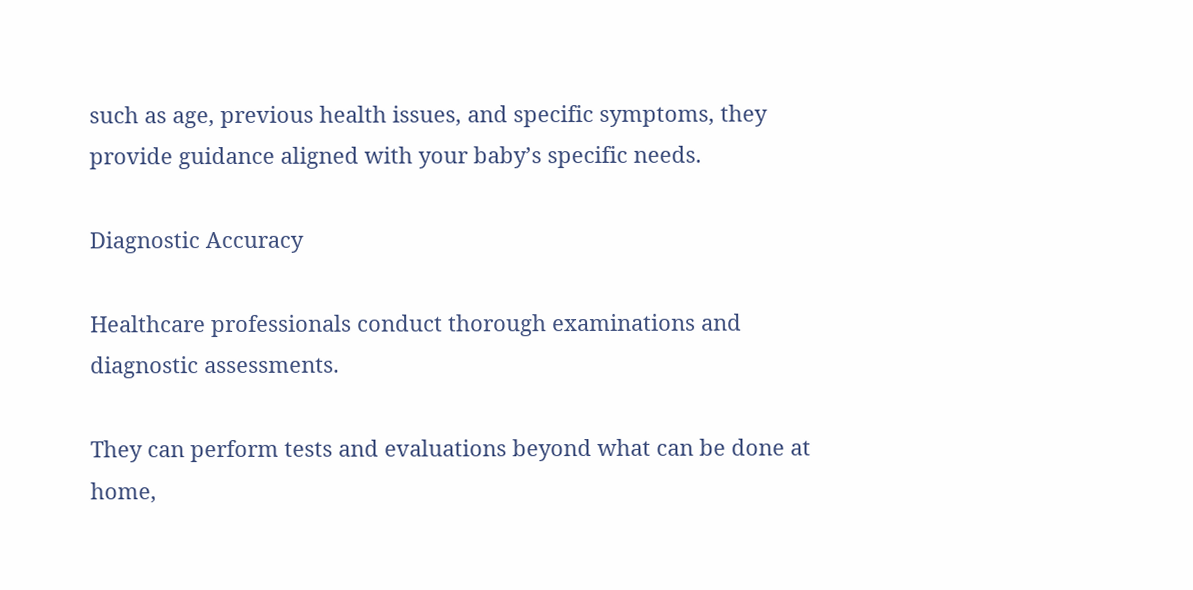such as age, previous health issues, and specific symptoms, they provide guidance aligned with your baby’s specific needs.

Diagnostic Accuracy

Healthcare professionals conduct thorough examinations and diagnostic assessments.

They can perform tests and evaluations beyond what can be done at home,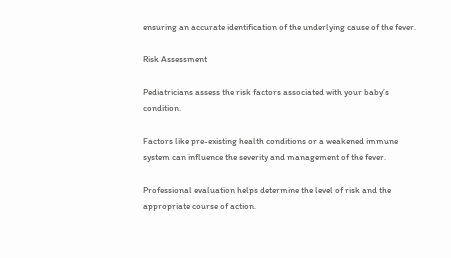ensuring an accurate identification of the underlying cause of the fever.

Risk Assessment

Pediatricians assess the risk factors associated with your baby’s condition.

Factors like pre-existing health conditions or a weakened immune system can influence the severity and management of the fever.

Professional evaluation helps determine the level of risk and the appropriate course of action.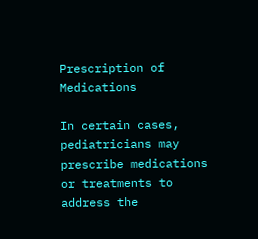Prescription of Medications

In certain cases, pediatricians may prescribe medications or treatments to address the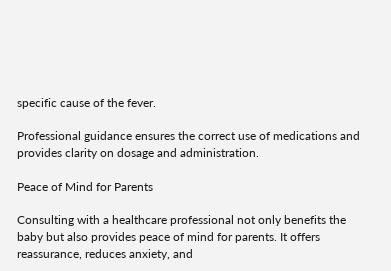specific cause of the fever.

Professional guidance ensures the correct use of medications and provides clarity on dosage and administration.

Peace of Mind for Parents

Consulting with a healthcare professional not only benefits the baby but also provides peace of mind for parents. It offers reassurance, reduces anxiety, and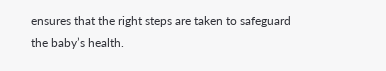ensures that the right steps are taken to safeguard the baby’s health.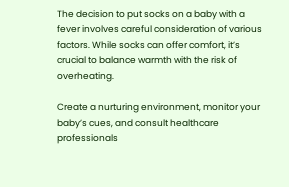The decision to put socks on a baby with a fever involves careful consideration of various factors. While socks can offer comfort, it’s crucial to balance warmth with the risk of overheating.

Create a nurturing environment, monitor your baby’s cues, and consult healthcare professionals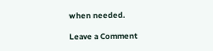when needed.

Leave a Comment